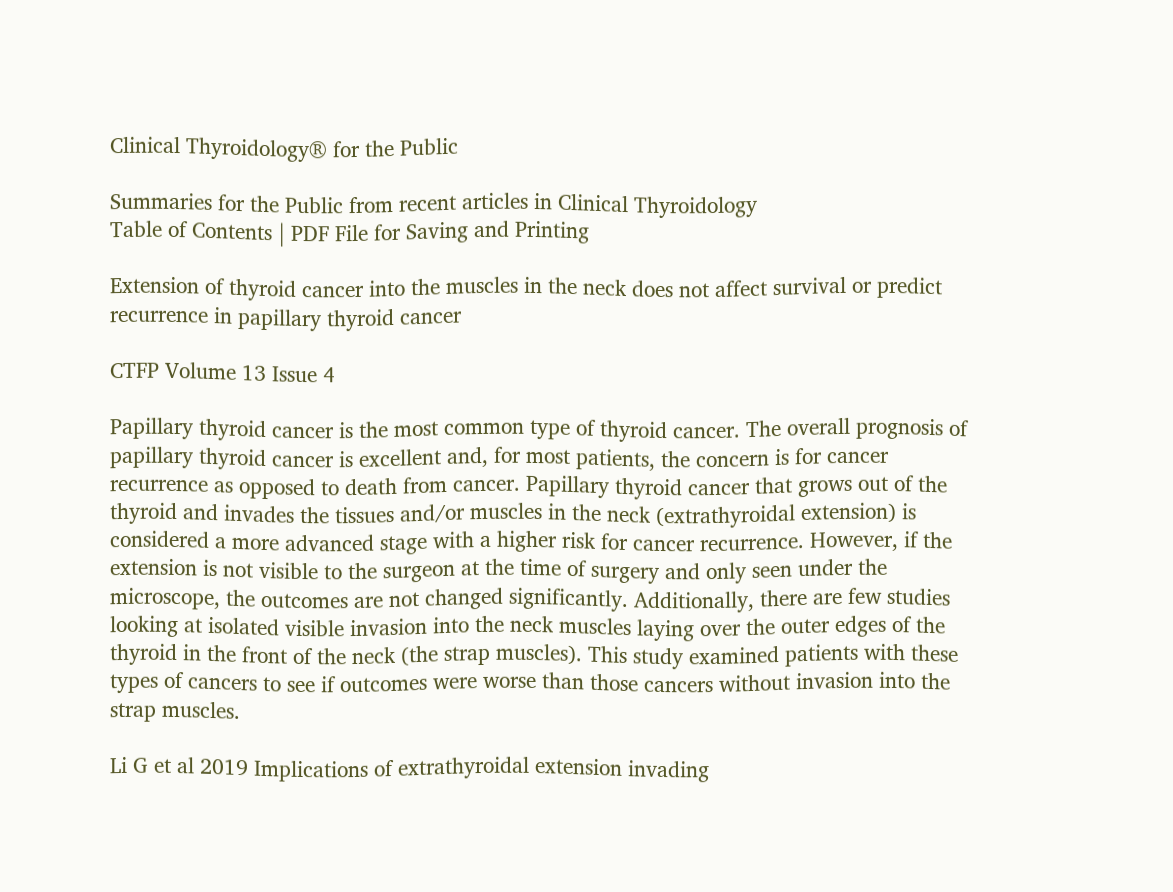Clinical Thyroidology® for the Public

Summaries for the Public from recent articles in Clinical Thyroidology
Table of Contents | PDF File for Saving and Printing

Extension of thyroid cancer into the muscles in the neck does not affect survival or predict recurrence in papillary thyroid cancer

CTFP Volume 13 Issue 4

Papillary thyroid cancer is the most common type of thyroid cancer. The overall prognosis of papillary thyroid cancer is excellent and, for most patients, the concern is for cancer recurrence as opposed to death from cancer. Papillary thyroid cancer that grows out of the thyroid and invades the tissues and/or muscles in the neck (extrathyroidal extension) is considered a more advanced stage with a higher risk for cancer recurrence. However, if the extension is not visible to the surgeon at the time of surgery and only seen under the microscope, the outcomes are not changed significantly. Additionally, there are few studies looking at isolated visible invasion into the neck muscles laying over the outer edges of the thyroid in the front of the neck (the strap muscles). This study examined patients with these types of cancers to see if outcomes were worse than those cancers without invasion into the strap muscles.

Li G et al 2019 Implications of extrathyroidal extension invading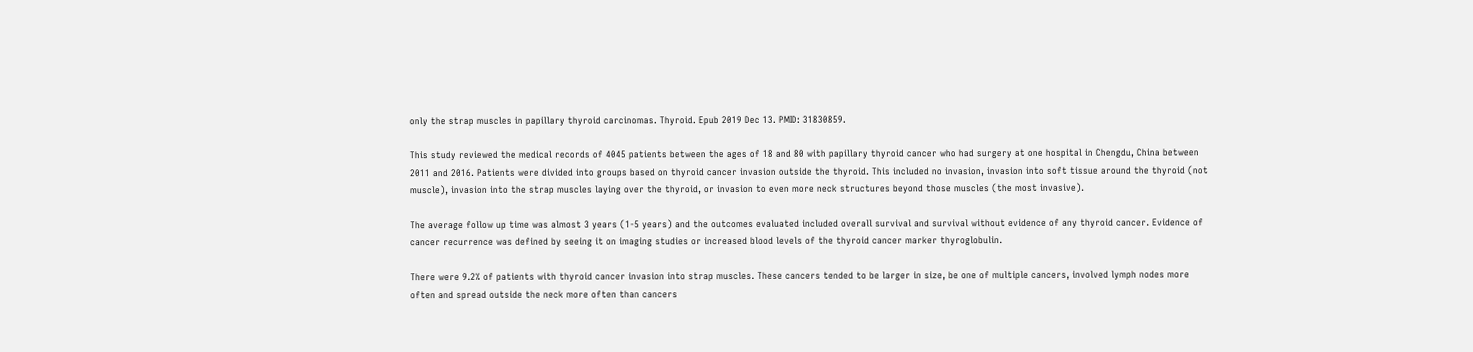only the strap muscles in papillary thyroid carcinomas. Thyroid. Epub 2019 Dec 13. PMID: 31830859.

This study reviewed the medical records of 4045 patients between the ages of 18 and 80 with papillary thyroid cancer who had surgery at one hospital in Chengdu, China between 2011 and 2016. Patients were divided into groups based on thyroid cancer invasion outside the thyroid. This included no invasion, invasion into soft tissue around the thyroid (not muscle), invasion into the strap muscles laying over the thyroid, or invasion to even more neck structures beyond those muscles (the most invasive).

The average follow up time was almost 3 years (1-5 years) and the outcomes evaluated included overall survival and survival without evidence of any thyroid cancer. Evidence of cancer recurrence was defined by seeing it on imaging studies or increased blood levels of the thyroid cancer marker thyroglobulin.

There were 9.2% of patients with thyroid cancer invasion into strap muscles. These cancers tended to be larger in size, be one of multiple cancers, involved lymph nodes more often and spread outside the neck more often than cancers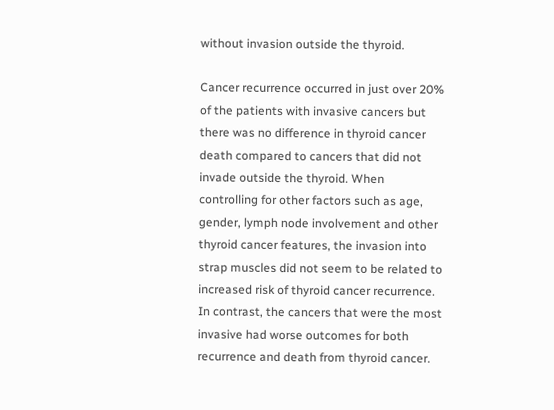without invasion outside the thyroid.

Cancer recurrence occurred in just over 20% of the patients with invasive cancers but there was no difference in thyroid cancer death compared to cancers that did not invade outside the thyroid. When controlling for other factors such as age, gender, lymph node involvement and other thyroid cancer features, the invasion into strap muscles did not seem to be related to increased risk of thyroid cancer recurrence. In contrast, the cancers that were the most invasive had worse outcomes for both recurrence and death from thyroid cancer.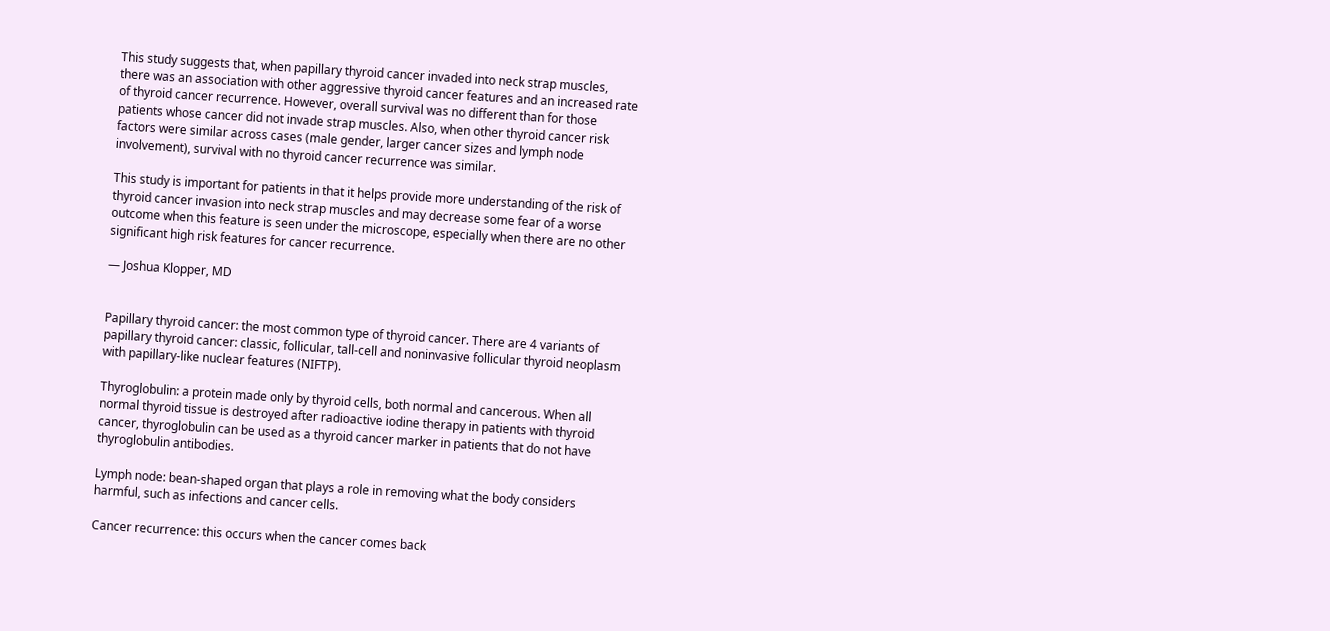This study suggests that, when papillary thyroid cancer invaded into neck strap muscles, there was an association with other aggressive thyroid cancer features and an increased rate of thyroid cancer recurrence. However, overall survival was no different than for those patients whose cancer did not invade strap muscles. Also, when other thyroid cancer risk factors were similar across cases (male gender, larger cancer sizes and lymph node involvement), survival with no thyroid cancer recurrence was similar.

This study is important for patients in that it helps provide more understanding of the risk of thyroid cancer invasion into neck strap muscles and may decrease some fear of a worse outcome when this feature is seen under the microscope, especially when there are no other significant high risk features for cancer recurrence.

— Joshua Klopper, MD


Papillary thyroid cancer: the most common type of thyroid cancer. There are 4 variants of papillary thyroid cancer: classic, follicular, tall-cell and noninvasive follicular thyroid neoplasm with papillary-like nuclear features (NIFTP).

Thyroglobulin: a protein made only by thyroid cells, both normal and cancerous. When all normal thyroid tissue is destroyed after radioactive iodine therapy in patients with thyroid cancer, thyroglobulin can be used as a thyroid cancer marker in patients that do not have thyroglobulin antibodies.

Lymph node: bean-shaped organ that plays a role in removing what the body considers harmful, such as infections and cancer cells.

Cancer recurrence: this occurs when the cancer comes back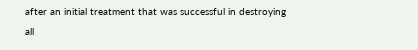after an initial treatment that was successful in destroying all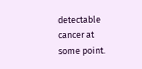detectable cancer at some point.